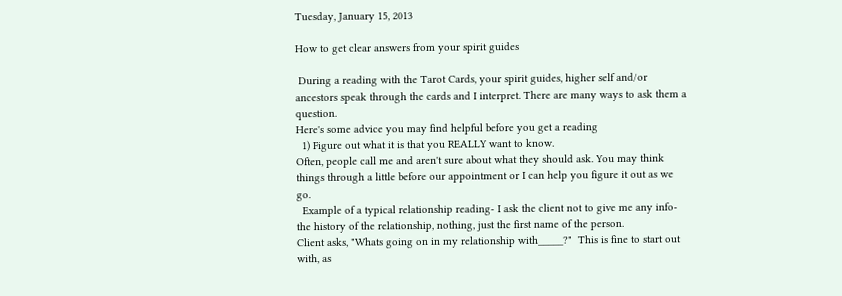Tuesday, January 15, 2013

How to get clear answers from your spirit guides

 During a reading with the Tarot Cards, your spirit guides, higher self and/or ancestors speak through the cards and I interpret. There are many ways to ask them a question.
Here's some advice you may find helpful before you get a reading
  1) Figure out what it is that you REALLY want to know.
Often, people call me and aren't sure about what they should ask. You may think things through a little before our appointment or I can help you figure it out as we go.
  Example of a typical relationship reading- I ask the client not to give me any info- the history of the relationship, nothing, just the first name of the person.
Client asks, "Whats going on in my relationship with_____?"  This is fine to start out with, as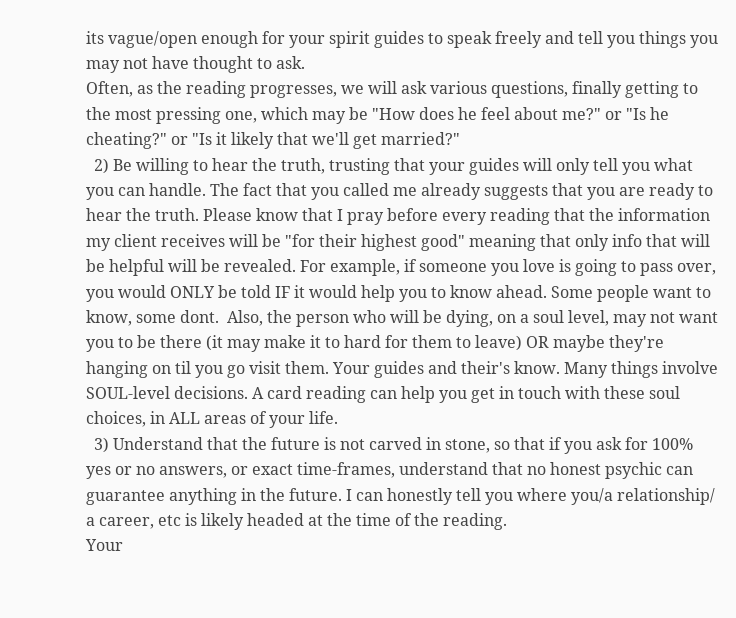its vague/open enough for your spirit guides to speak freely and tell you things you may not have thought to ask.
Often, as the reading progresses, we will ask various questions, finally getting to the most pressing one, which may be "How does he feel about me?" or "Is he cheating?" or "Is it likely that we'll get married?"
  2) Be willing to hear the truth, trusting that your guides will only tell you what you can handle. The fact that you called me already suggests that you are ready to hear the truth. Please know that I pray before every reading that the information my client receives will be "for their highest good" meaning that only info that will be helpful will be revealed. For example, if someone you love is going to pass over, you would ONLY be told IF it would help you to know ahead. Some people want to know, some dont.  Also, the person who will be dying, on a soul level, may not want you to be there (it may make it to hard for them to leave) OR maybe they're hanging on til you go visit them. Your guides and their's know. Many things involve SOUL-level decisions. A card reading can help you get in touch with these soul choices, in ALL areas of your life.
  3) Understand that the future is not carved in stone, so that if you ask for 100% yes or no answers, or exact time-frames, understand that no honest psychic can guarantee anything in the future. I can honestly tell you where you/a relationship/ a career, etc is likely headed at the time of the reading.
Your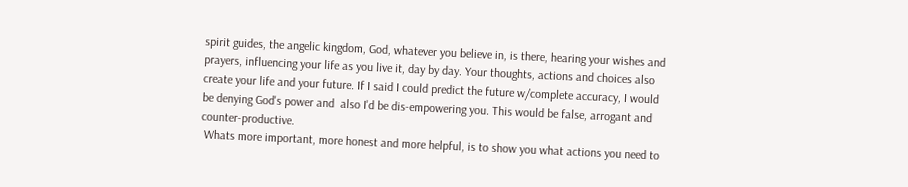spirit guides, the angelic kingdom, God, whatever you believe in, is there, hearing your wishes and prayers, influencing your life as you live it, day by day. Your thoughts, actions and choices also create your life and your future. If I said I could predict the future w/complete accuracy, I would be denying God's power and  also I'd be dis-empowering you. This would be false, arrogant and counter-productive.
 Whats more important, more honest and more helpful, is to show you what actions you need to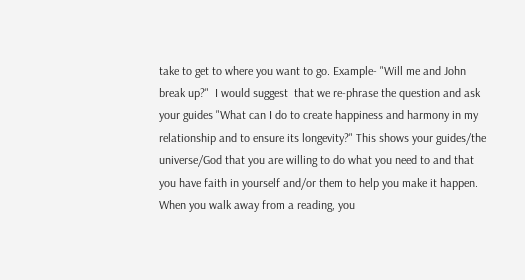take to get to where you want to go. Example- "Will me and John break up?"  I would suggest  that we re-phrase the question and ask your guides "What can I do to create happiness and harmony in my relationship and to ensure its longevity?" This shows your guides/the universe/God that you are willing to do what you need to and that you have faith in yourself and/or them to help you make it happen.
When you walk away from a reading, you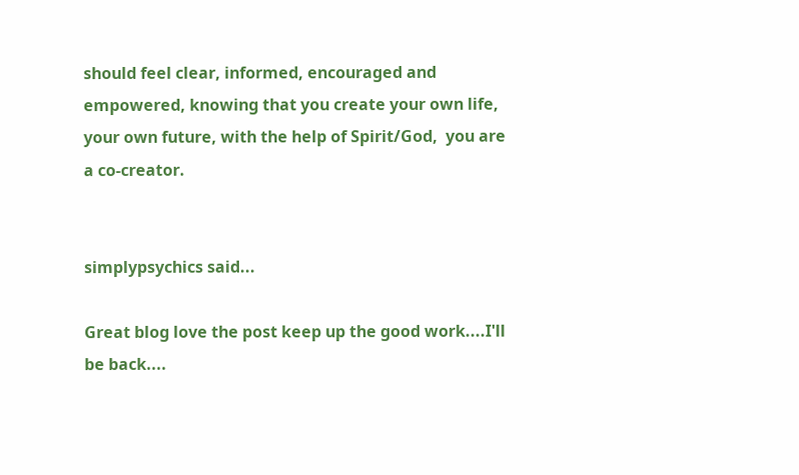should feel clear, informed, encouraged and empowered, knowing that you create your own life, your own future, with the help of Spirit/God,  you are a co-creator.


simplypsychics said...

Great blog love the post keep up the good work....I'll be back....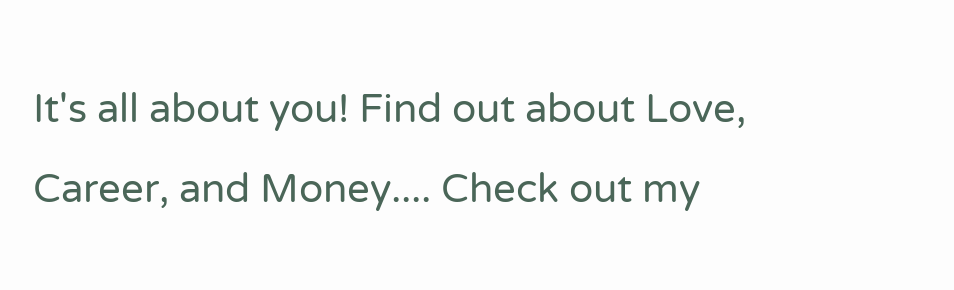It's all about you! Find out about Love, Career, and Money.... Check out my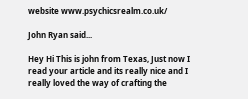website www.psychicsrealm.co.uk/

John Ryan said...

Hey Hi This is john from Texas, Just now I read your article and its really nice and I really loved the way of crafting the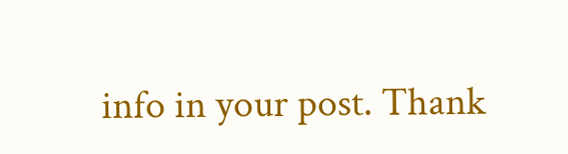info in your post. Thank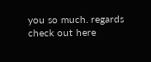you so much. regards check out here